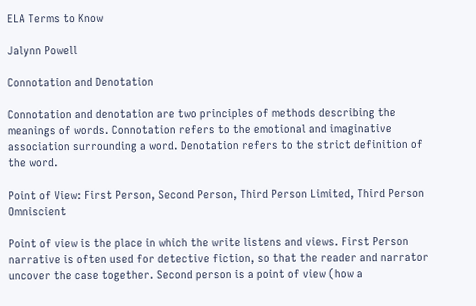ELA Terms to Know

Jalynn Powell

Connotation and Denotation

Connotation and denotation are two principles of methods describing the meanings of words. Connotation refers to the emotional and imaginative association surrounding a word. Denotation refers to the strict definition of the word.

Point of View: First Person, Second Person, Third Person Limited, Third Person Omniscient

Point of view is the place in which the write listens and views. First Person narrative is often used for detective fiction, so that the reader and narrator uncover the case together. Second person is a point of view (how a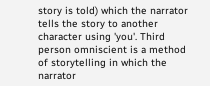story is told) which the narrator tells the story to another character using 'you'. Third person omniscient is a method of storytelling in which the narrator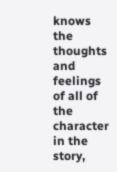knows the thoughts and feelings of all of the character in the story,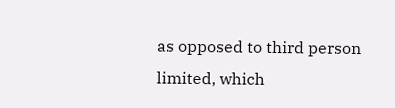as opposed to third person limited, which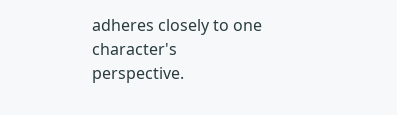adheres closely to one character's perspective.